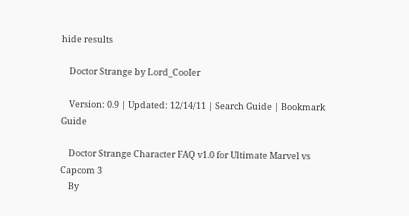hide results

    Doctor Strange by Lord_CooIer

    Version: 0.9 | Updated: 12/14/11 | Search Guide | Bookmark Guide

    Doctor Strange Character FAQ v1.0 for Ultimate Marvel vs Capcom 3
    By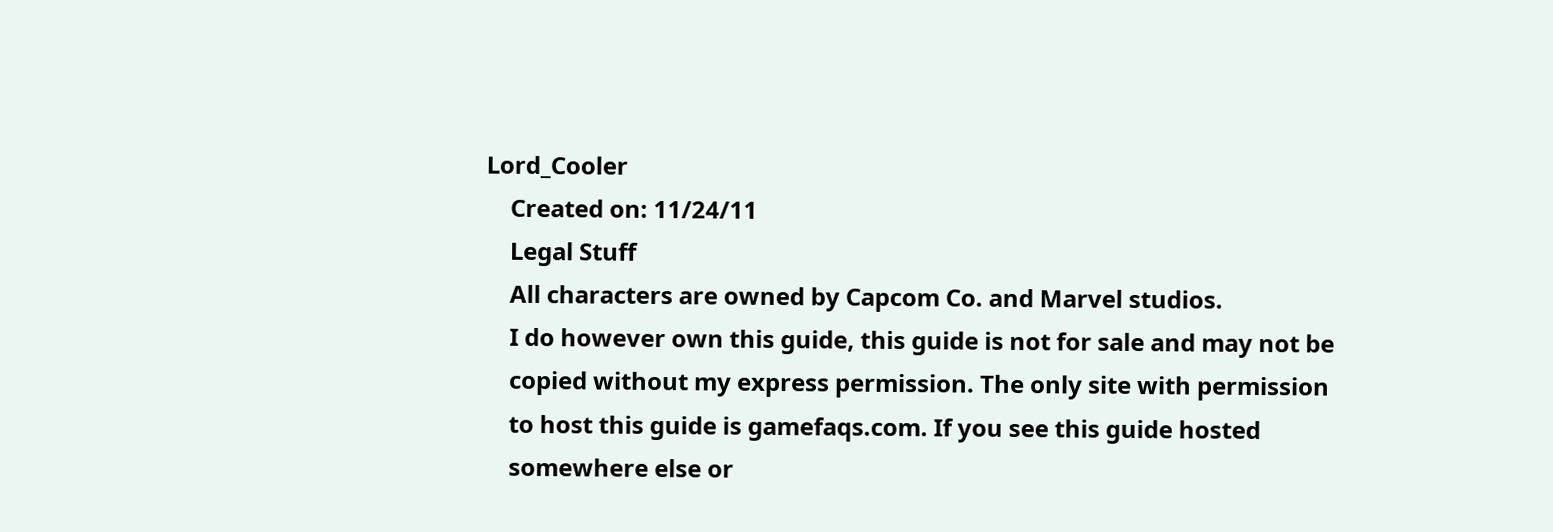Lord_Cooler
    Created on: 11/24/11
    Legal Stuff
    All characters are owned by Capcom Co. and Marvel studios.
    I do however own this guide, this guide is not for sale and may not be
    copied without my express permission. The only site with permission
    to host this guide is gamefaqs.com. If you see this guide hosted
    somewhere else or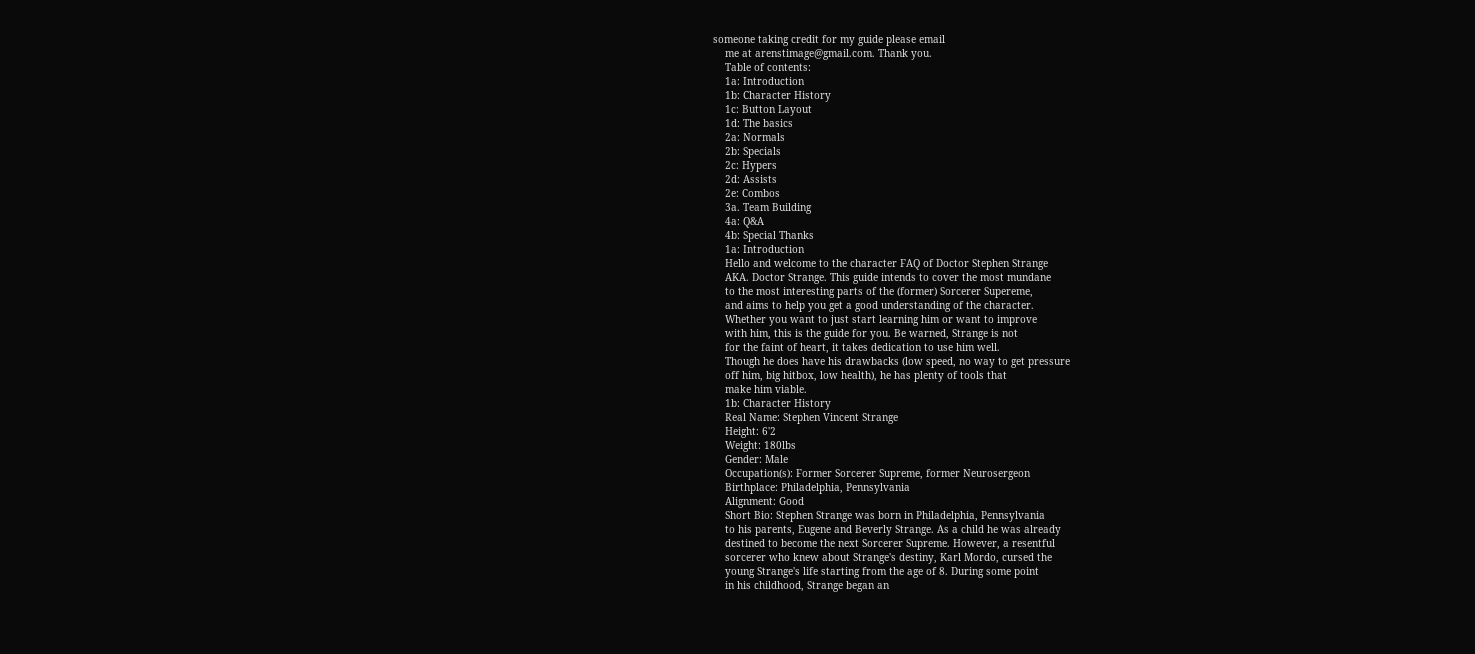someone taking credit for my guide please email
    me at arenstimage@gmail.com. Thank you.
    Table of contents:
    1a: Introduction
    1b: Character History
    1c: Button Layout
    1d: The basics
    2a: Normals
    2b: Specials
    2c: Hypers
    2d: Assists
    2e: Combos
    3a. Team Building
    4a: Q&A
    4b: Special Thanks
    1a: Introduction
    Hello and welcome to the character FAQ of Doctor Stephen Strange
    AKA. Doctor Strange. This guide intends to cover the most mundane
    to the most interesting parts of the (former) Sorcerer Supereme,
    and aims to help you get a good understanding of the character.
    Whether you want to just start learning him or want to improve
    with him, this is the guide for you. Be warned, Strange is not
    for the faint of heart, it takes dedication to use him well.
    Though he does have his drawbacks (low speed, no way to get pressure
    off him, big hitbox, low health), he has plenty of tools that
    make him viable.
    1b: Character History
    Real Name: Stephen Vincent Strange
    Height: 6'2
    Weight: 180lbs
    Gender: Male
    Occupation(s): Former Sorcerer Supreme, former Neurosergeon
    Birthplace: Philadelphia, Pennsylvania
    Alignment: Good
    Short Bio: Stephen Strange was born in Philadelphia, Pennsylvania
    to his parents, Eugene and Beverly Strange. As a child he was already
    destined to become the next Sorcerer Supreme. However, a resentful
    sorcerer who knew about Strange's destiny, Karl Mordo, cursed the
    young Strange's life starting from the age of 8. During some point
    in his childhood, Strange began an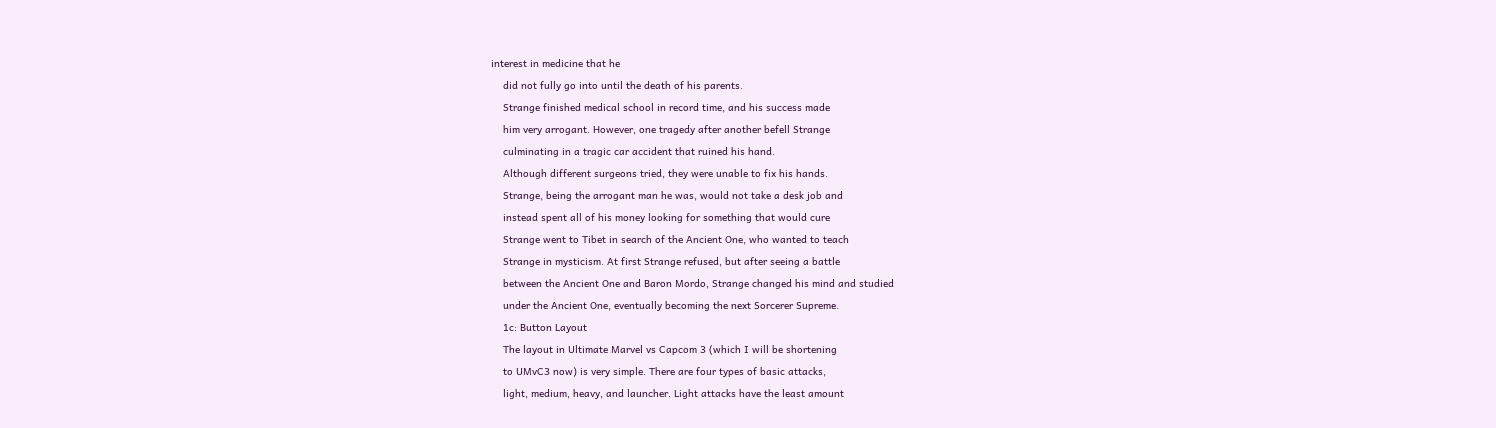interest in medicine that he
    did not fully go into until the death of his parents.
    Strange finished medical school in record time, and his success made
    him very arrogant. However, one tragedy after another befell Strange
    culminating in a tragic car accident that ruined his hand.
    Although different surgeons tried, they were unable to fix his hands.
    Strange, being the arrogant man he was, would not take a desk job and
    instead spent all of his money looking for something that would cure
    Strange went to Tibet in search of the Ancient One, who wanted to teach
    Strange in mysticism. At first Strange refused, but after seeing a battle
    between the Ancient One and Baron Mordo, Strange changed his mind and studied
    under the Ancient One, eventually becoming the next Sorcerer Supreme.
    1c: Button Layout
    The layout in Ultimate Marvel vs Capcom 3 (which I will be shortening
    to UMvC3 now) is very simple. There are four types of basic attacks,
    light, medium, heavy, and launcher. Light attacks have the least amount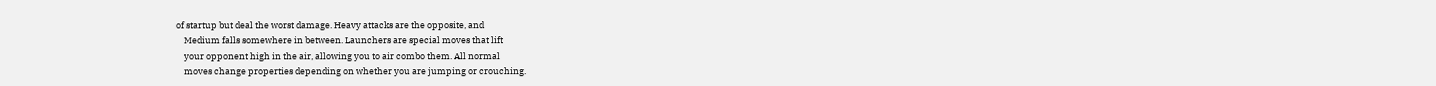of startup but deal the worst damage. Heavy attacks are the opposite, and
    Medium falls somewhere in between. Launchers are special moves that lift
    your opponent high in the air, allowing you to air combo them. All normal
    moves change properties depending on whether you are jumping or crouching.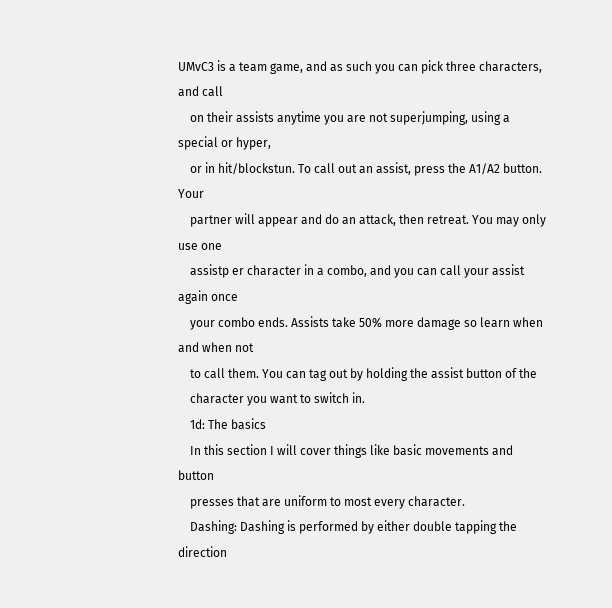UMvC3 is a team game, and as such you can pick three characters, and call
    on their assists anytime you are not superjumping, using a special or hyper,
    or in hit/blockstun. To call out an assist, press the A1/A2 button. Your
    partner will appear and do an attack, then retreat. You may only use one
    assistp er character in a combo, and you can call your assist again once
    your combo ends. Assists take 50% more damage so learn when and when not
    to call them. You can tag out by holding the assist button of the
    character you want to switch in.
    1d: The basics
    In this section I will cover things like basic movements and button
    presses that are uniform to most every character.
    Dashing: Dashing is performed by either double tapping the direction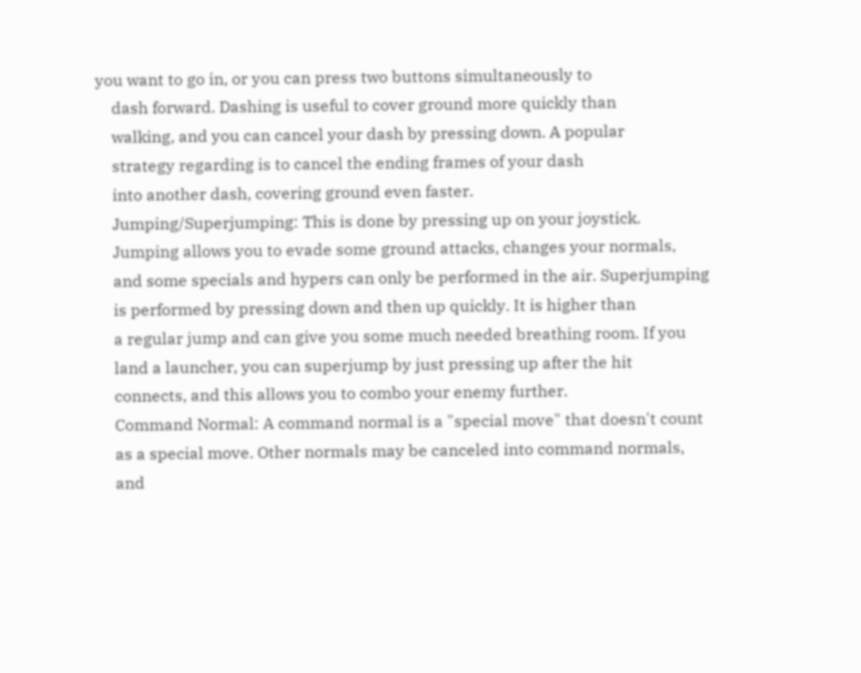you want to go in, or you can press two buttons simultaneously to
    dash forward. Dashing is useful to cover ground more quickly than
    walking, and you can cancel your dash by pressing down. A popular
    strategy regarding is to cancel the ending frames of your dash
    into another dash, covering ground even faster.
    Jumping/Superjumping: This is done by pressing up on your joystick.
    Jumping allows you to evade some ground attacks, changes your normals,
    and some specials and hypers can only be performed in the air. Superjumping
    is performed by pressing down and then up quickly. It is higher than
    a regular jump and can give you some much needed breathing room. If you
    land a launcher, you can superjump by just pressing up after the hit
    connects, and this allows you to combo your enemy further.
    Command Normal: A command normal is a "special move" that doesn't count
    as a special move. Other normals may be canceled into command normals,
    and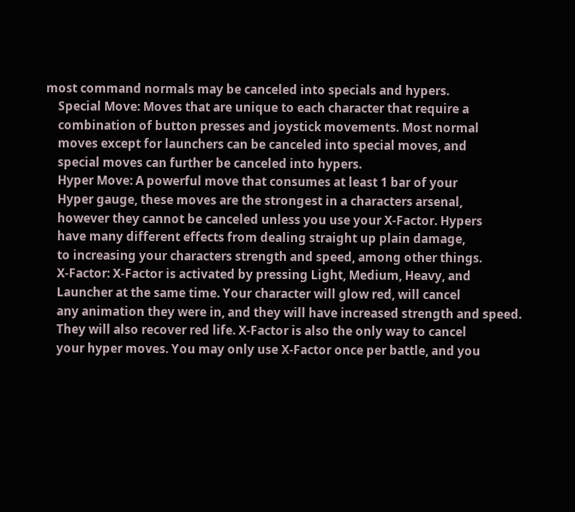most command normals may be canceled into specials and hypers.
    Special Move: Moves that are unique to each character that require a
    combination of button presses and joystick movements. Most normal
    moves except for launchers can be canceled into special moves, and
    special moves can further be canceled into hypers.
    Hyper Move: A powerful move that consumes at least 1 bar of your
    Hyper gauge, these moves are the strongest in a characters arsenal,
    however they cannot be canceled unless you use your X-Factor. Hypers
    have many different effects from dealing straight up plain damage,
    to increasing your characters strength and speed, among other things.
    X-Factor: X-Factor is activated by pressing Light, Medium, Heavy, and
    Launcher at the same time. Your character will glow red, will cancel
    any animation they were in, and they will have increased strength and speed.
    They will also recover red life. X-Factor is also the only way to cancel
    your hyper moves. You may only use X-Factor once per battle, and you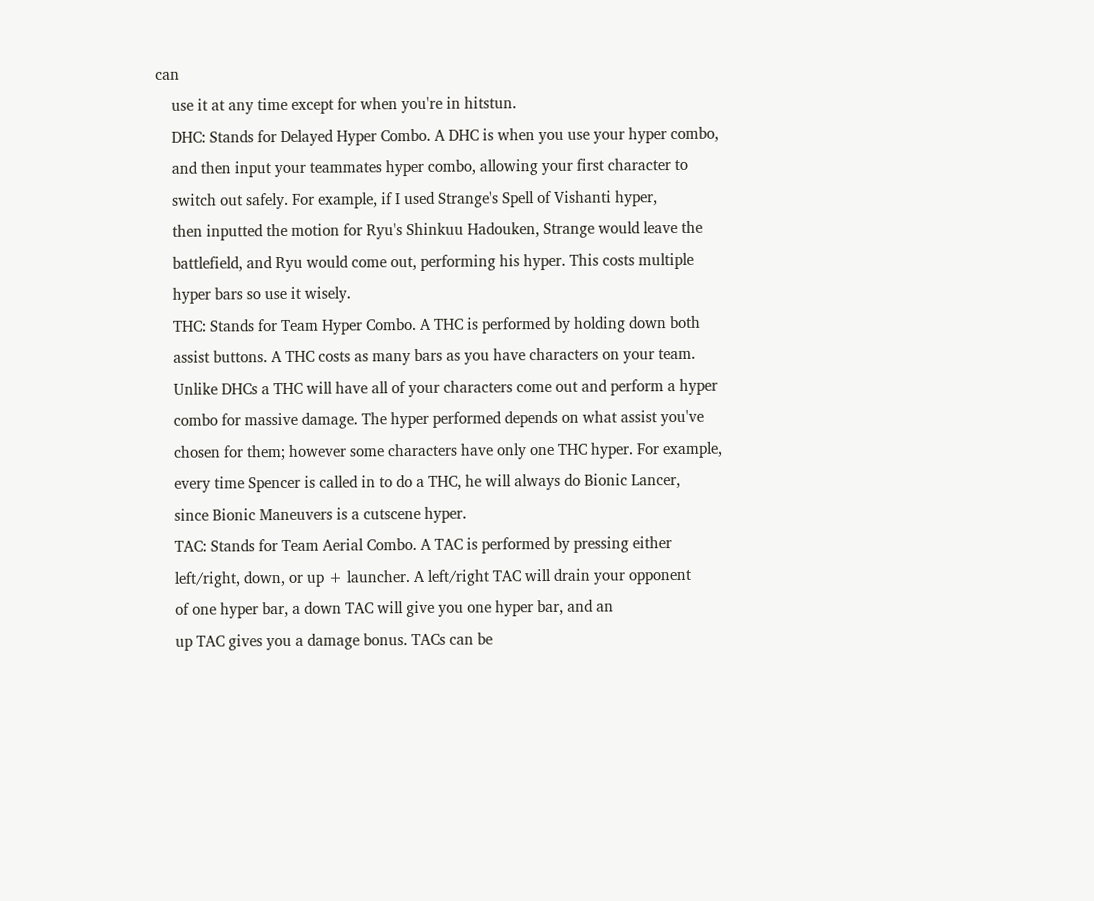can
    use it at any time except for when you're in hitstun.
    DHC: Stands for Delayed Hyper Combo. A DHC is when you use your hyper combo,
    and then input your teammates hyper combo, allowing your first character to
    switch out safely. For example, if I used Strange's Spell of Vishanti hyper,
    then inputted the motion for Ryu's Shinkuu Hadouken, Strange would leave the
    battlefield, and Ryu would come out, performing his hyper. This costs multiple
    hyper bars so use it wisely.
    THC: Stands for Team Hyper Combo. A THC is performed by holding down both
    assist buttons. A THC costs as many bars as you have characters on your team.
    Unlike DHCs a THC will have all of your characters come out and perform a hyper
    combo for massive damage. The hyper performed depends on what assist you've
    chosen for them; however some characters have only one THC hyper. For example,
    every time Spencer is called in to do a THC, he will always do Bionic Lancer,
    since Bionic Maneuvers is a cutscene hyper.
    TAC: Stands for Team Aerial Combo. A TAC is performed by pressing either
    left/right, down, or up + launcher. A left/right TAC will drain your opponent
    of one hyper bar, a down TAC will give you one hyper bar, and an
    up TAC gives you a damage bonus. TACs can be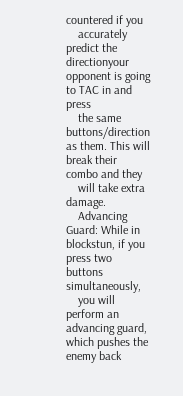countered if you
    accurately predict the directionyour opponent is going to TAC in and press
    the same buttons/direction as them. This will break their combo and they
    will take extra damage.
    Advancing Guard: While in blockstun, if you press two buttons simultaneously,
    you will perform an advancing guard, which pushes the enemy back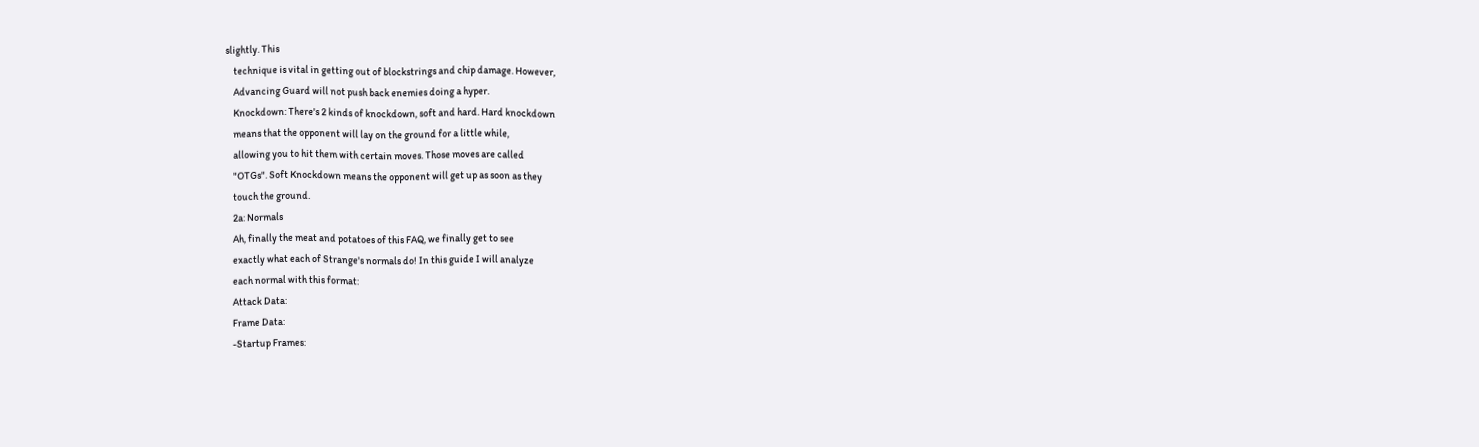slightly. This
    technique is vital in getting out of blockstrings and chip damage. However,
    Advancing Guard will not push back enemies doing a hyper.
    Knockdown: There's 2 kinds of knockdown, soft and hard. Hard knockdown
    means that the opponent will lay on the ground for a little while,
    allowing you to hit them with certain moves. Those moves are called
    "OTGs". Soft Knockdown means the opponent will get up as soon as they
    touch the ground.
    2a: Normals
    Ah, finally the meat and potatoes of this FAQ, we finally get to see
    exactly what each of Strange's normals do! In this guide I will analyze
    each normal with this format:
    Attack Data:
    Frame Data:
    -Startup Frames: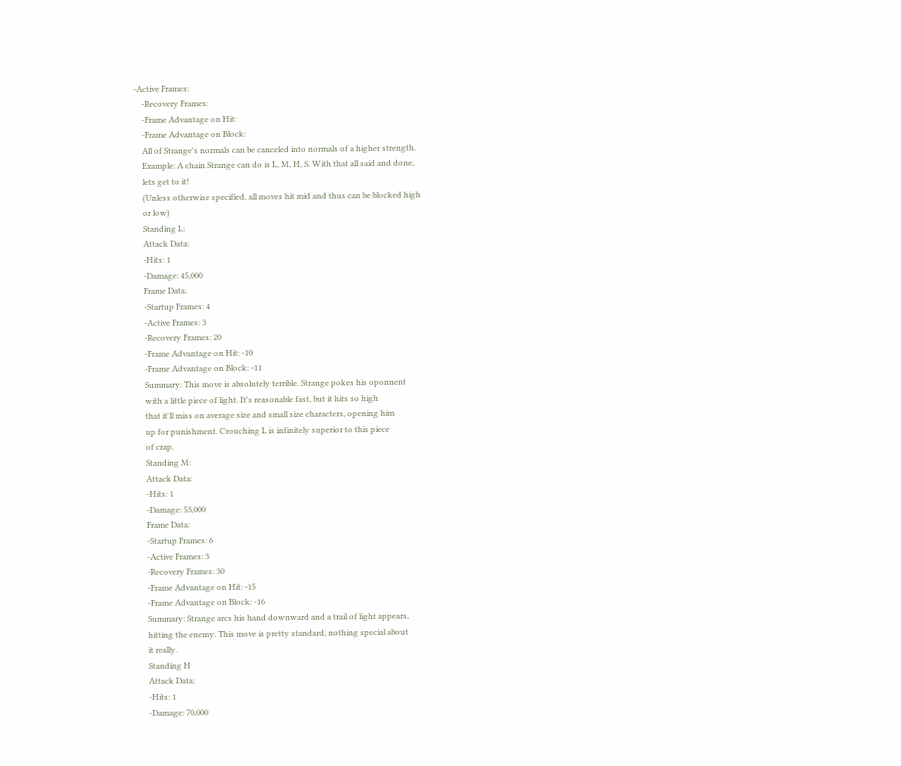-Active Frames:
    -Recovery Frames:
    -Frame Advantage on Hit:
    -Frame Advantage on Block:
    All of Strange's normals can be canceled into normals of a higher strength.
    Example: A chain Strange can do is L, M, H, S. With that all said and done,
    lets get to it!
    (Unless otherwise specified, all moves hit mid and thus can be blocked high
    or low)
    Standing L:
    Attack Data:
    -Hits: 1
    -Damage: 45,000
    Frame Data:
    -Startup Frames: 4
    -Active Frames: 3
    -Recovery Frames: 20
    -Frame Advantage on Hit: -10
    -Frame Advantage on Block: -11
    Summary: This move is absolutely terrible. Strange pokes his oponnent
    with a little piece of light. It's reasonable fast, but it hits so high
    that it'll miss on average size and small size characters, opening him
    up for punishment. Crouching L is infinitely superior to this piece
    of crap.
    Standing M:
    Attack Data:
    -Hits: 1
    -Damage: 53,000
    Frame Data:
    -Startup Frames: 6
    -Active Frames: 3
    -Recovery Frames: 30
    -Frame Advantage on Hit: -15
    -Frame Advantage on Block: -16
    Summary: Strange arcs his hand downward and a trail of light appears,
    hitting the enemy. This move is pretty standard, nothing special about
    it really.
    Standing H
    Attack Data:
    -Hits: 1
    -Damage: 70,000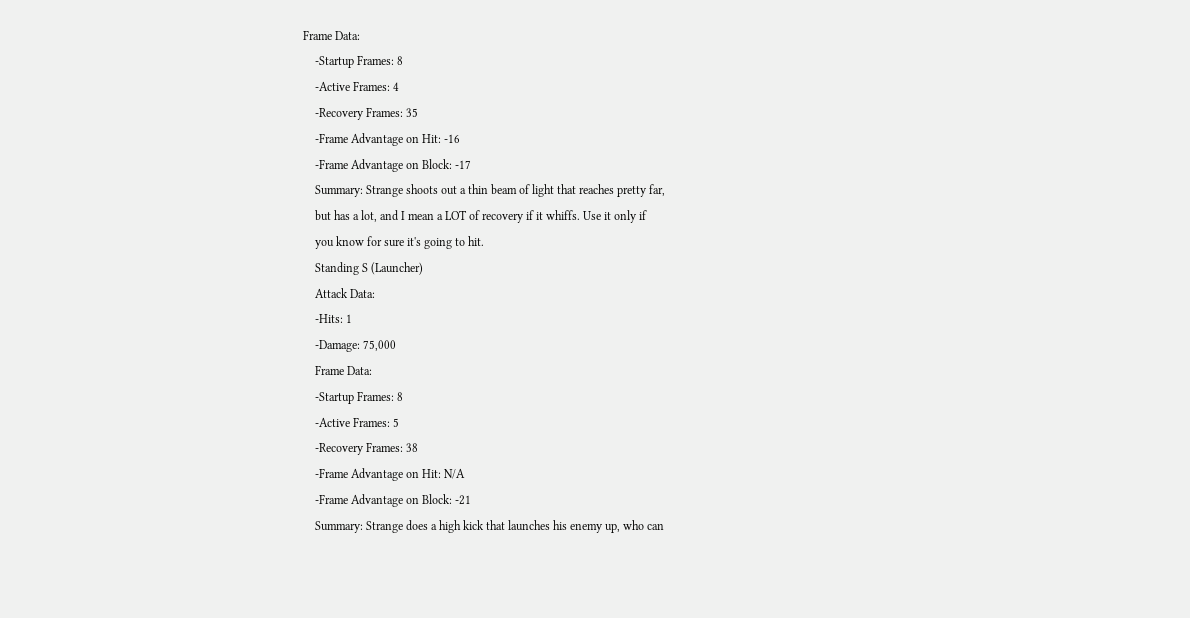Frame Data:
    -Startup Frames: 8
    -Active Frames: 4
    -Recovery Frames: 35
    -Frame Advantage on Hit: -16
    -Frame Advantage on Block: -17
    Summary: Strange shoots out a thin beam of light that reaches pretty far,
    but has a lot, and I mean a LOT of recovery if it whiffs. Use it only if
    you know for sure it's going to hit.
    Standing S (Launcher)
    Attack Data:
    -Hits: 1
    -Damage: 75,000
    Frame Data:
    -Startup Frames: 8
    -Active Frames: 5
    -Recovery Frames: 38
    -Frame Advantage on Hit: N/A
    -Frame Advantage on Block: -21
    Summary: Strange does a high kick that launches his enemy up, who can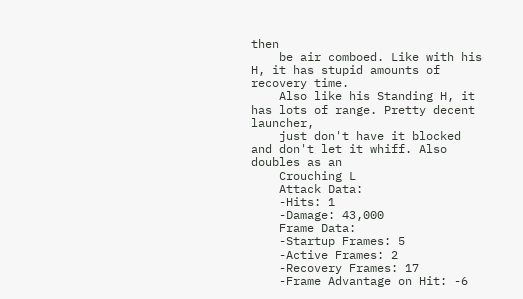then
    be air comboed. Like with his H, it has stupid amounts of recovery time.
    Also like his Standing H, it has lots of range. Pretty decent launcher,
    just don't have it blocked and don't let it whiff. Also doubles as an
    Crouching L
    Attack Data:
    -Hits: 1
    -Damage: 43,000
    Frame Data:
    -Startup Frames: 5
    -Active Frames: 2
    -Recovery Frames: 17
    -Frame Advantage on Hit: -6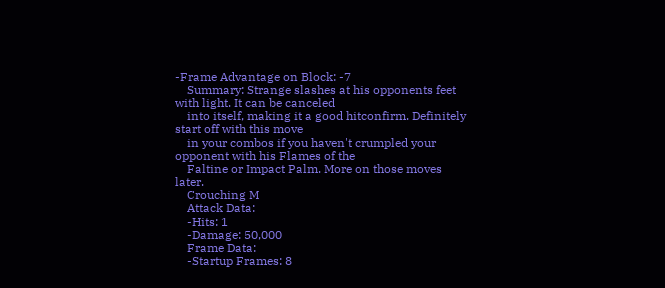-Frame Advantage on Block: -7
    Summary: Strange slashes at his opponents feet with light. It can be canceled
    into itself, making it a good hitconfirm. Definitely start off with this move
    in your combos if you haven't crumpled your opponent with his Flames of the
    Faltine or Impact Palm. More on those moves later.
    Crouching M
    Attack Data:
    -Hits: 1
    -Damage: 50,000
    Frame Data:
    -Startup Frames: 8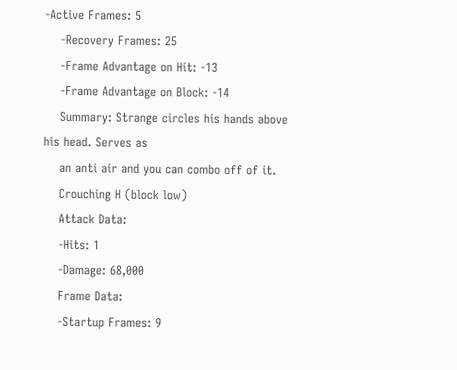-Active Frames: 5
    -Recovery Frames: 25
    -Frame Advantage on Hit: -13
    -Frame Advantage on Block: -14
    Summary: Strange circles his hands above his head. Serves as
    an anti air and you can combo off of it.
    Crouching H (block low)
    Attack Data:
    -Hits: 1
    -Damage: 68,000
    Frame Data:
    -Startup Frames: 9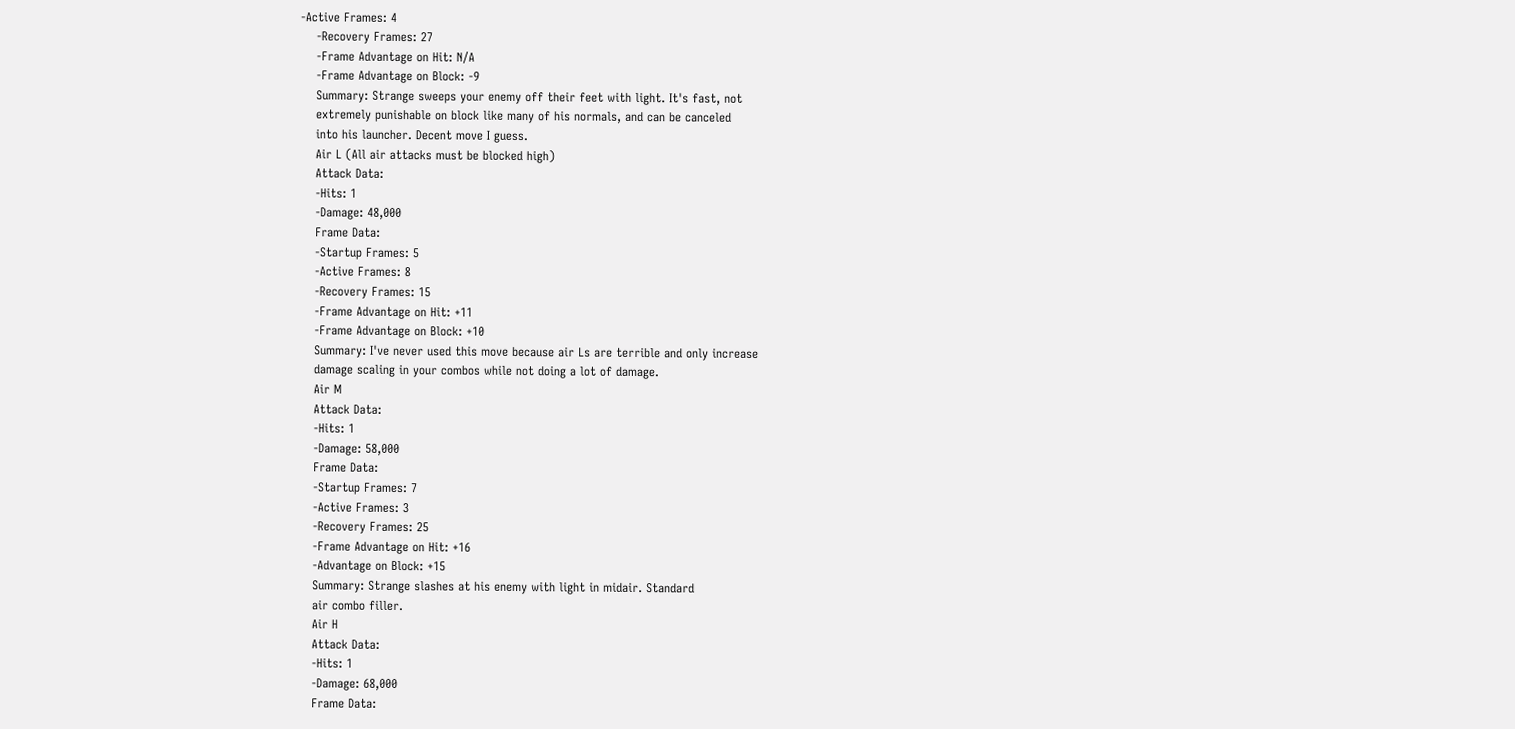-Active Frames: 4
    -Recovery Frames: 27
    -Frame Advantage on Hit: N/A
    -Frame Advantage on Block: -9
    Summary: Strange sweeps your enemy off their feet with light. It's fast, not
    extremely punishable on block like many of his normals, and can be canceled
    into his launcher. Decent move I guess.
    Air L (All air attacks must be blocked high)
    Attack Data:
    -Hits: 1
    -Damage: 48,000
    Frame Data:
    -Startup Frames: 5
    -Active Frames: 8
    -Recovery Frames: 15
    -Frame Advantage on Hit: +11
    -Frame Advantage on Block: +10
    Summary: I've never used this move because air Ls are terrible and only increase
    damage scaling in your combos while not doing a lot of damage.
    Air M
    Attack Data:
    -Hits: 1
    -Damage: 58,000
    Frame Data:
    -Startup Frames: 7
    -Active Frames: 3
    -Recovery Frames: 25
    -Frame Advantage on Hit: +16
    -Advantage on Block: +15
    Summary: Strange slashes at his enemy with light in midair. Standard
    air combo filler.
    Air H
    Attack Data:
    -Hits: 1
    -Damage: 68,000
    Frame Data: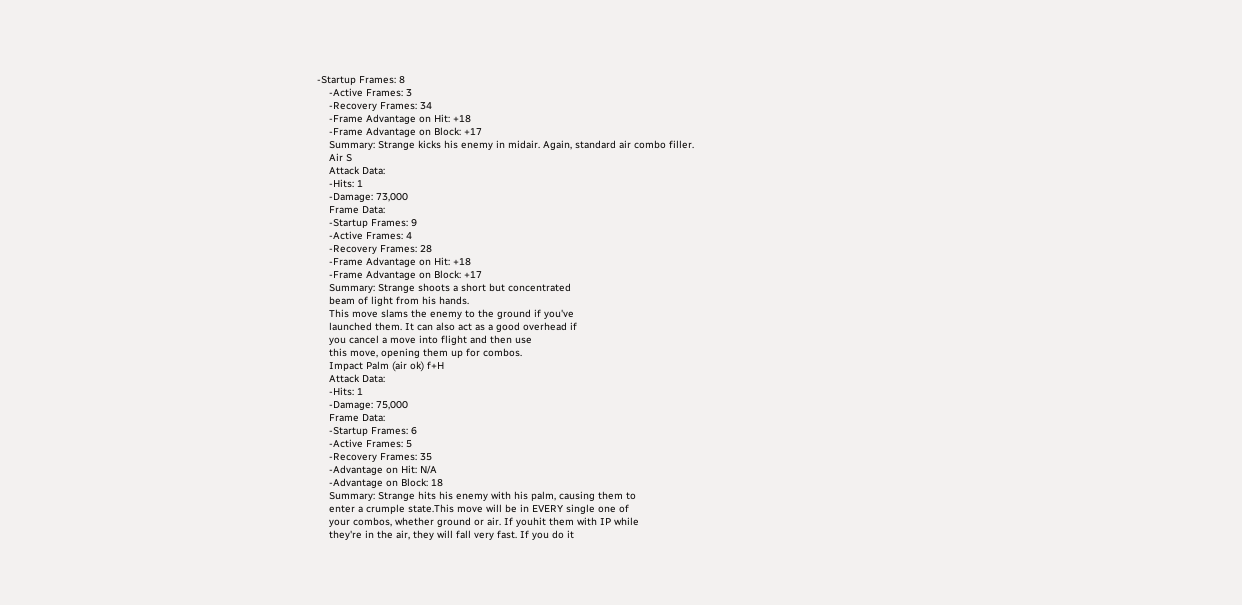-Startup Frames: 8
    -Active Frames: 3
    -Recovery Frames: 34
    -Frame Advantage on Hit: +18
    -Frame Advantage on Block: +17
    Summary: Strange kicks his enemy in midair. Again, standard air combo filler.
    Air S
    Attack Data:
    -Hits: 1
    -Damage: 73,000
    Frame Data:
    -Startup Frames: 9
    -Active Frames: 4
    -Recovery Frames: 28
    -Frame Advantage on Hit: +18
    -Frame Advantage on Block: +17
    Summary: Strange shoots a short but concentrated
    beam of light from his hands.
    This move slams the enemy to the ground if you've
    launched them. It can also act as a good overhead if
    you cancel a move into flight and then use
    this move, opening them up for combos.
    Impact Palm (air ok) f+H
    Attack Data:
    -Hits: 1
    -Damage: 75,000
    Frame Data:
    -Startup Frames: 6
    -Active Frames: 5
    -Recovery Frames: 35
    -Advantage on Hit: N/A
    -Advantage on Block: 18
    Summary: Strange hits his enemy with his palm, causing them to
    enter a crumple state.This move will be in EVERY single one of
    your combos, whether ground or air. If youhit them with IP while
    they're in the air, they will fall very fast. If you do it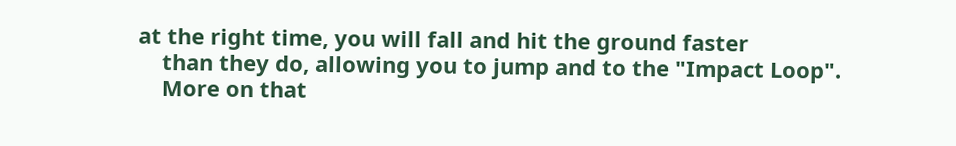at the right time, you will fall and hit the ground faster
    than they do, allowing you to jump and to the "Impact Loop".
    More on that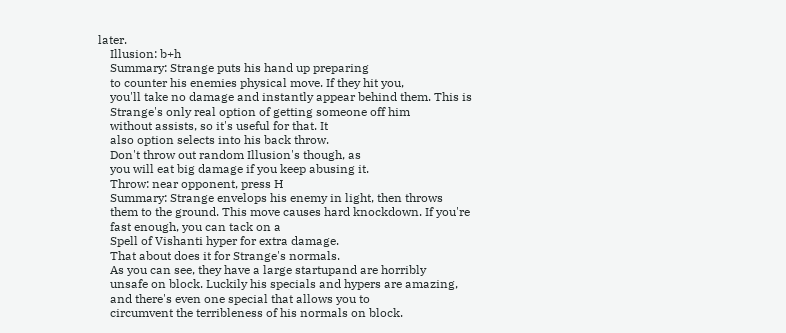later.
    Illusion: b+h
    Summary: Strange puts his hand up preparing
    to counter his enemies physical move. If they hit you,
    you'll take no damage and instantly appear behind them. This is
    Strange's only real option of getting someone off him
    without assists, so it's useful for that. It
    also option selects into his back throw.
    Don't throw out random Illusion's though, as
    you will eat big damage if you keep abusing it.
    Throw: near opponent, press H
    Summary: Strange envelops his enemy in light, then throws
    them to the ground. This move causes hard knockdown. If you're
    fast enough, you can tack on a
    Spell of Vishanti hyper for extra damage.
    That about does it for Strange's normals.
    As you can see, they have a large startupand are horribly
    unsafe on block. Luckily his specials and hypers are amazing,
    and there's even one special that allows you to
    circumvent the terribleness of his normals on block.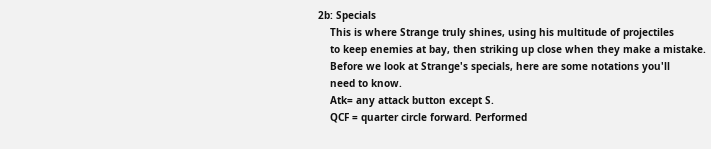2b: Specials
    This is where Strange truly shines, using his multitude of projectiles
    to keep enemies at bay, then striking up close when they make a mistake.
    Before we look at Strange's specials, here are some notations you'll
    need to know.
    Atk= any attack button except S.
    QCF = quarter circle forward. Performed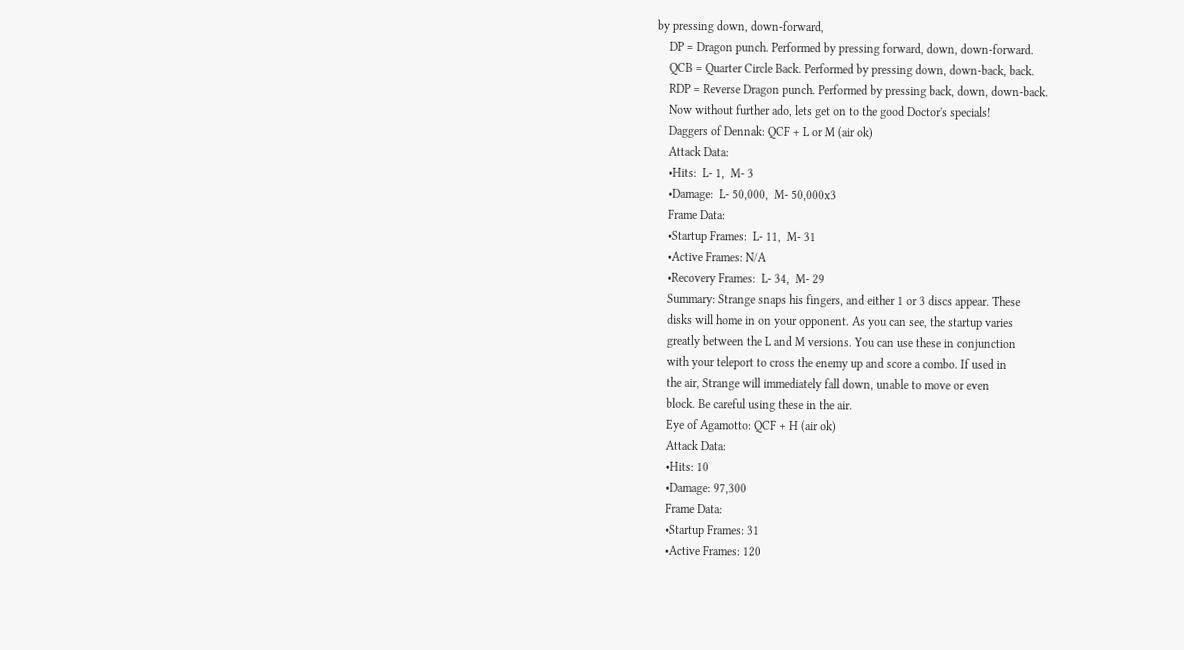by pressing down, down-forward,
    DP = Dragon punch. Performed by pressing forward, down, down-forward.
    QCB = Quarter Circle Back. Performed by pressing down, down-back, back.
    RDP = Reverse Dragon punch. Performed by pressing back, down, down-back.
    Now without further ado, lets get on to the good Doctor's specials!
    Daggers of Dennak: QCF + L or M (air ok)
    Attack Data:
    •Hits:  L- 1,  M- 3
    •Damage:  L- 50,000,  M- 50,000x3
    Frame Data:
    •Startup Frames:  L- 11,  M- 31
    •Active Frames: N/A
    •Recovery Frames:  L- 34,  M- 29
    Summary: Strange snaps his fingers, and either 1 or 3 discs appear. These
    disks will home in on your opponent. As you can see, the startup varies
    greatly between the L and M versions. You can use these in conjunction
    with your teleport to cross the enemy up and score a combo. If used in
    the air, Strange will immediately fall down, unable to move or even
    block. Be careful using these in the air.
    Eye of Agamotto: QCF + H (air ok)
    Attack Data:
    •Hits: 10
    •Damage: 97,300
    Frame Data:
    •Startup Frames: 31
    •Active Frames: 120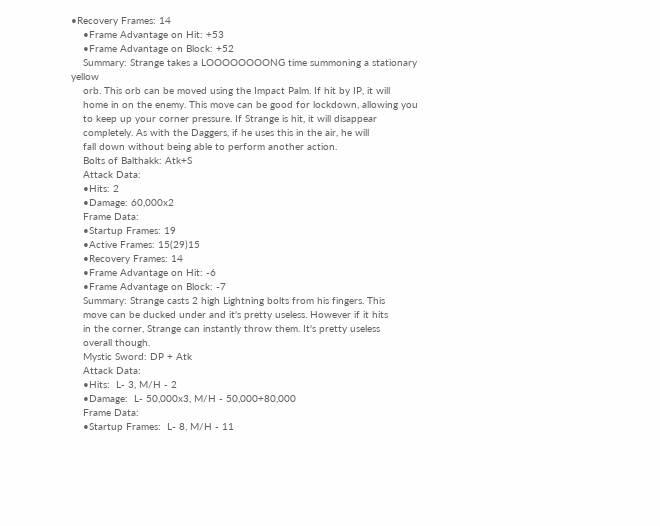•Recovery Frames: 14
    •Frame Advantage on Hit: +53
    •Frame Advantage on Block: +52
    Summary: Strange takes a LOOOOOOOONG time summoning a stationary yellow
    orb. This orb can be moved using the Impact Palm. If hit by IP, it will
    home in on the enemy. This move can be good for lockdown, allowing you
    to keep up your corner pressure. If Strange is hit, it will disappear
    completely. As with the Daggers, if he uses this in the air, he will
    fall down without being able to perform another action.
    Bolts of Balthakk: Atk+S
    Attack Data:
    •Hits: 2
    •Damage: 60,000x2
    Frame Data:
    •Startup Frames: 19
    •Active Frames: 15(29)15
    •Recovery Frames: 14
    •Frame Advantage on Hit: -6
    •Frame Advantage on Block: -7
    Summary: Strange casts 2 high Lightning bolts from his fingers. This
    move can be ducked under and it's pretty useless. However if it hits
    in the corner, Strange can instantly throw them. It's pretty useless
    overall though.
    Mystic Sword: DP + Atk
    Attack Data:
    •Hits:  L- 3, M/H - 2
    •Damage:  L- 50,000x3, M/H - 50,000+80,000
    Frame Data:
    •Startup Frames:  L- 8, M/H - 11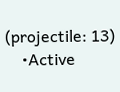(projectile: 13)
    •Active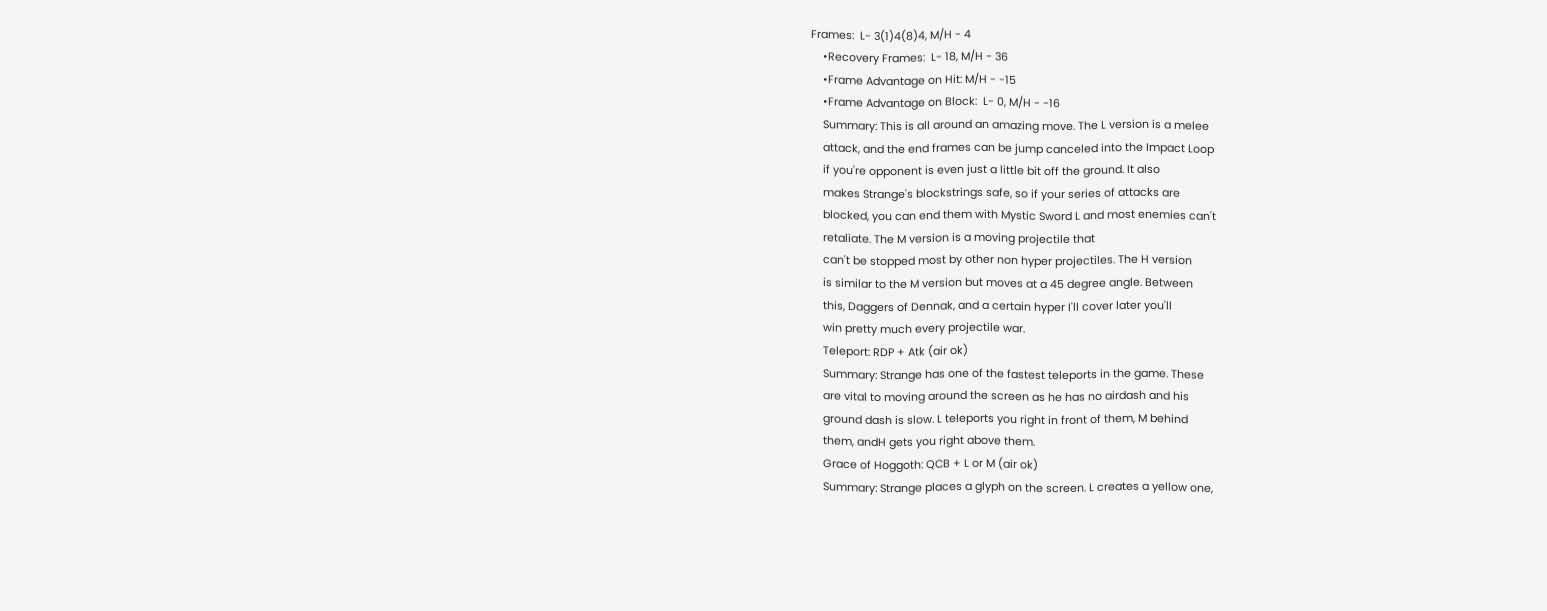Frames:  L- 3(1)4(8)4, M/H - 4
    •Recovery Frames:  L- 18, M/H - 36
    •Frame Advantage on Hit: M/H - -15
    •Frame Advantage on Block:  L- 0, M/H - -16
    Summary: This is all around an amazing move. The L version is a melee
    attack, and the end frames can be jump canceled into the Impact Loop
    if you're opponent is even just a little bit off the ground. It also
    makes Strange's blockstrings safe, so if your series of attacks are
    blocked, you can end them with Mystic Sword L and most enemies can't
    retaliate. The M version is a moving projectile that
    can't be stopped most by other non hyper projectiles. The H version
    is similar to the M version but moves at a 45 degree angle. Between
    this, Daggers of Dennak, and a certain hyper I'll cover later you'll
    win pretty much every projectile war.
    Teleport: RDP + Atk (air ok)
    Summary: Strange has one of the fastest teleports in the game. These
    are vital to moving around the screen as he has no airdash and his
    ground dash is slow. L teleports you right in front of them, M behind
    them, andH gets you right above them.
    Grace of Hoggoth: QCB + L or M (air ok)
    Summary: Strange places a glyph on the screen. L creates a yellow one,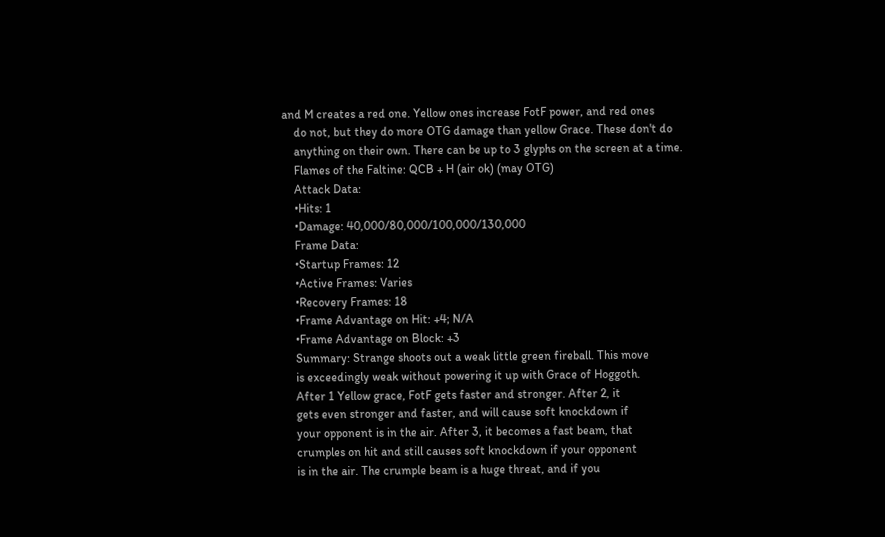and M creates a red one. Yellow ones increase FotF power, and red ones
    do not, but they do more OTG damage than yellow Grace. These don't do
    anything on their own. There can be up to 3 glyphs on the screen at a time.
    Flames of the Faltine: QCB + H (air ok) (may OTG)
    Attack Data:
    •Hits: 1
    •Damage: 40,000/80,000/100,000/130,000
    Frame Data:
    •Startup Frames: 12
    •Active Frames: Varies
    •Recovery Frames: 18
    •Frame Advantage on Hit: +4; N/A
    •Frame Advantage on Block: +3
    Summary: Strange shoots out a weak little green fireball. This move
    is exceedingly weak without powering it up with Grace of Hoggoth.
    After 1 Yellow grace, FotF gets faster and stronger. After 2, it
    gets even stronger and faster, and will cause soft knockdown if
    your opponent is in the air. After 3, it becomes a fast beam, that
    crumples on hit and still causes soft knockdown if your opponent
    is in the air. The crumple beam is a huge threat, and if you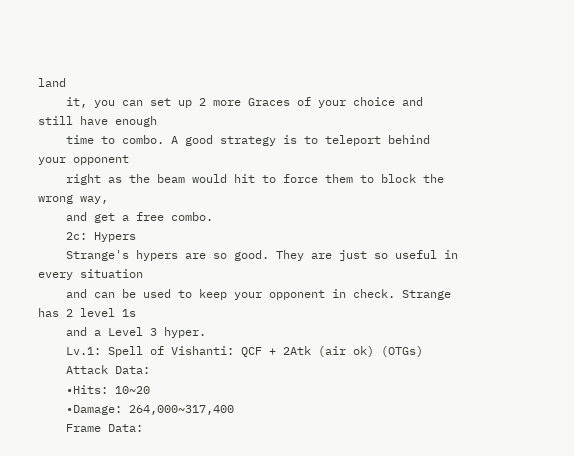land
    it, you can set up 2 more Graces of your choice and still have enough
    time to combo. A good strategy is to teleport behind your opponent
    right as the beam would hit to force them to block the wrong way,
    and get a free combo.
    2c: Hypers
    Strange's hypers are so good. They are just so useful in every situation
    and can be used to keep your opponent in check. Strange has 2 level 1s
    and a Level 3 hyper.
    Lv.1: Spell of Vishanti: QCF + 2Atk (air ok) (OTGs)
    Attack Data:
    •Hits: 10~20
    •Damage: 264,000~317,400
    Frame Data: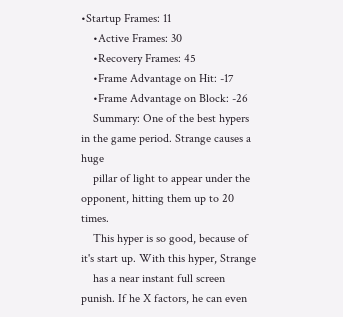•Startup Frames: 11
    •Active Frames: 30
    •Recovery Frames: 45
    •Frame Advantage on Hit: -17
    •Frame Advantage on Block: -26
    Summary: One of the best hypers in the game period. Strange causes a huge
    pillar of light to appear under the opponent, hitting them up to 20 times.
    This hyper is so good, because of it's start up. With this hyper, Strange
    has a near instant full screen punish. If he X factors, he can even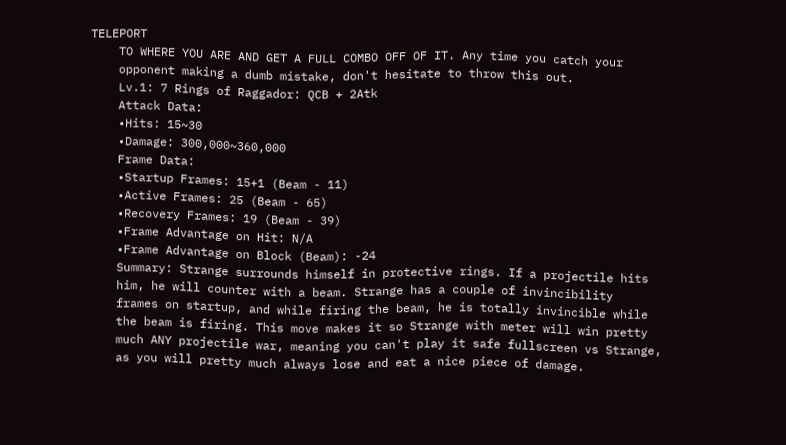TELEPORT
    TO WHERE YOU ARE AND GET A FULL COMBO OFF OF IT. Any time you catch your
    opponent making a dumb mistake, don't hesitate to throw this out.
    Lv.1: 7 Rings of Raggador: QCB + 2Atk
    Attack Data:
    •Hits: 15~30
    •Damage: 300,000~360,000
    Frame Data:
    •Startup Frames: 15+1 (Beam - 11)
    •Active Frames: 25 (Beam - 65)
    •Recovery Frames: 19 (Beam - 39)
    •Frame Advantage on Hit: N/A
    •Frame Advantage on Block (Beam): -24
    Summary: Strange surrounds himself in protective rings. If a projectile hits
    him, he will counter with a beam. Strange has a couple of invincibility
    frames on startup, and while firing the beam, he is totally invincible while
    the beam is firing. This move makes it so Strange with meter will win pretty
    much ANY projectile war, meaning you can't play it safe fullscreen vs Strange,
    as you will pretty much always lose and eat a nice piece of damage.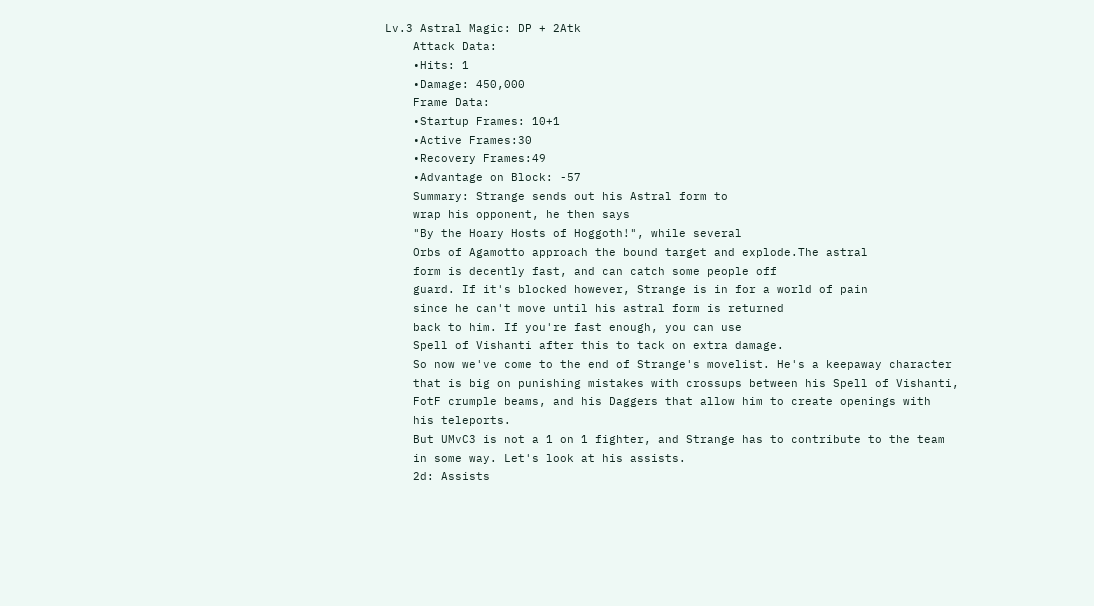Lv.3 Astral Magic: DP + 2Atk
    Attack Data:
    •Hits: 1
    •Damage: 450,000
    Frame Data:
    •Startup Frames: 10+1
    •Active Frames:30
    •Recovery Frames:49
    •Advantage on Block: -57
    Summary: Strange sends out his Astral form to
    wrap his opponent, he then says
    "By the Hoary Hosts of Hoggoth!", while several
    Orbs of Agamotto approach the bound target and explode.The astral
    form is decently fast, and can catch some people off
    guard. If it's blocked however, Strange is in for a world of pain
    since he can't move until his astral form is returned
    back to him. If you're fast enough, you can use
    Spell of Vishanti after this to tack on extra damage.
    So now we've come to the end of Strange's movelist. He's a keepaway character
    that is big on punishing mistakes with crossups between his Spell of Vishanti,
    FotF crumple beams, and his Daggers that allow him to create openings with
    his teleports.
    But UMvC3 is not a 1 on 1 fighter, and Strange has to contribute to the team
    in some way. Let's look at his assists.
    2d: Assists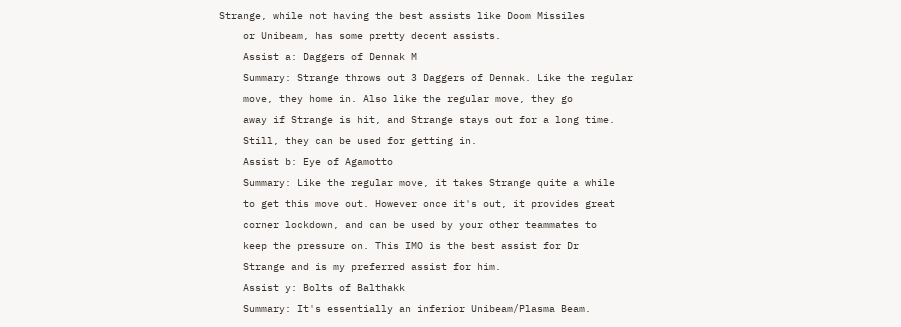Strange, while not having the best assists like Doom Missiles
    or Unibeam, has some pretty decent assists.
    Assist a: Daggers of Dennak M
    Summary: Strange throws out 3 Daggers of Dennak. Like the regular
    move, they home in. Also like the regular move, they go
    away if Strange is hit, and Strange stays out for a long time.
    Still, they can be used for getting in.
    Assist b: Eye of Agamotto
    Summary: Like the regular move, it takes Strange quite a while
    to get this move out. However once it's out, it provides great
    corner lockdown, and can be used by your other teammates to
    keep the pressure on. This IMO is the best assist for Dr
    Strange and is my preferred assist for him.
    Assist y: Bolts of Balthakk
    Summary: It's essentially an inferior Unibeam/Plasma Beam.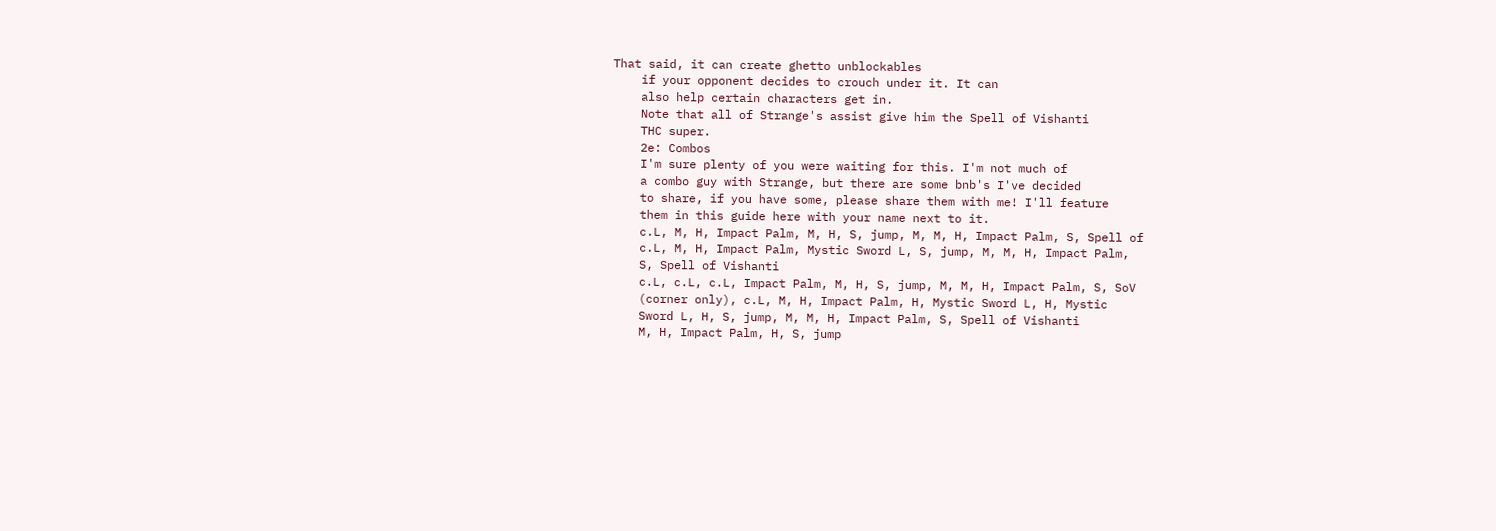That said, it can create ghetto unblockables
    if your opponent decides to crouch under it. It can
    also help certain characters get in.
    Note that all of Strange's assist give him the Spell of Vishanti
    THC super.
    2e: Combos
    I'm sure plenty of you were waiting for this. I'm not much of
    a combo guy with Strange, but there are some bnb's I've decided
    to share, if you have some, please share them with me! I'll feature
    them in this guide here with your name next to it.
    c.L, M, H, Impact Palm, M, H, S, jump, M, M, H, Impact Palm, S, Spell of
    c.L, M, H, Impact Palm, Mystic Sword L, S, jump, M, M, H, Impact Palm,
    S, Spell of Vishanti
    c.L, c.L, c.L, Impact Palm, M, H, S, jump, M, M, H, Impact Palm, S, SoV
    (corner only), c.L, M, H, Impact Palm, H, Mystic Sword L, H, Mystic
    Sword L, H, S, jump, M, M, H, Impact Palm, S, Spell of Vishanti
    M, H, Impact Palm, H, S, jump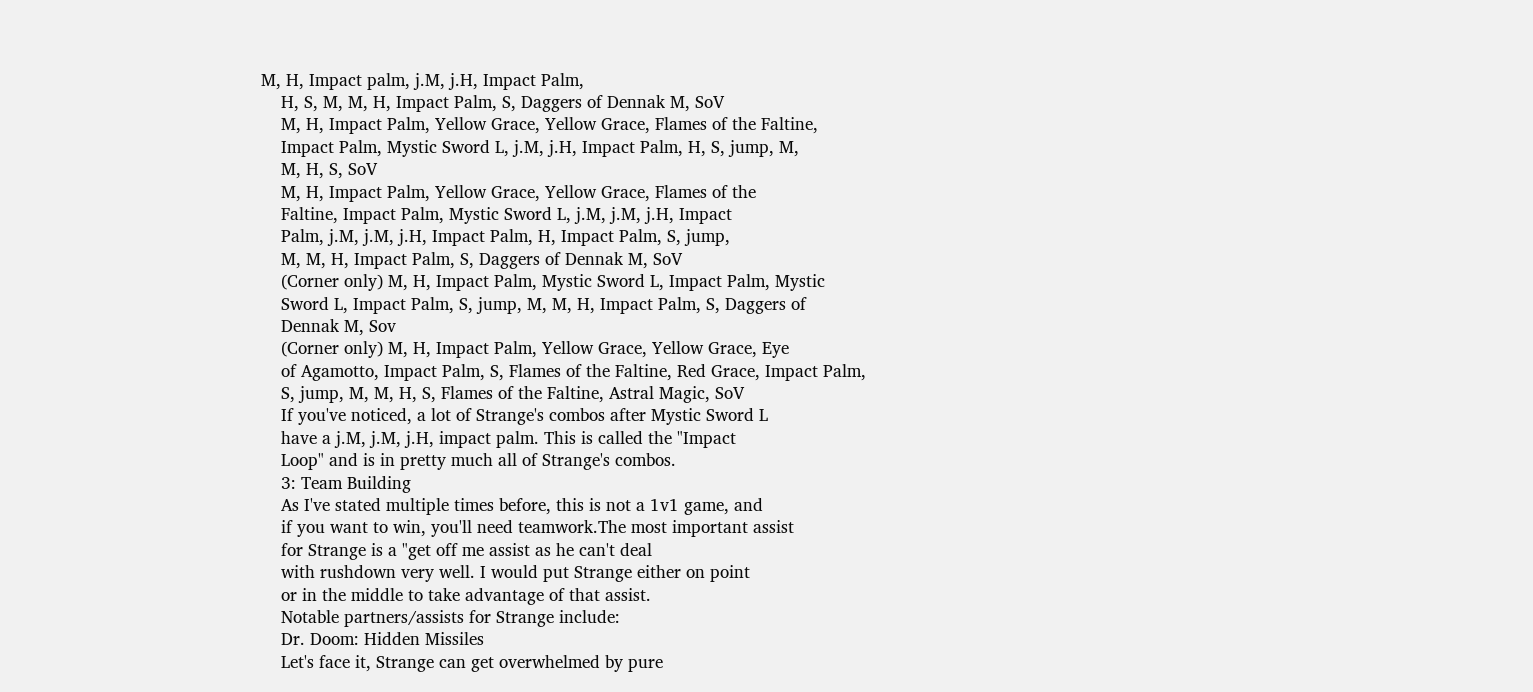M, H, Impact palm, j.M, j.H, Impact Palm,
    H, S, M, M, H, Impact Palm, S, Daggers of Dennak M, SoV
    M, H, Impact Palm, Yellow Grace, Yellow Grace, Flames of the Faltine,
    Impact Palm, Mystic Sword L, j.M, j.H, Impact Palm, H, S, jump, M,
    M, H, S, SoV
    M, H, Impact Palm, Yellow Grace, Yellow Grace, Flames of the
    Faltine, Impact Palm, Mystic Sword L, j.M, j.M, j.H, Impact
    Palm, j.M, j.M, j.H, Impact Palm, H, Impact Palm, S, jump,
    M, M, H, Impact Palm, S, Daggers of Dennak M, SoV
    (Corner only) M, H, Impact Palm, Mystic Sword L, Impact Palm, Mystic
    Sword L, Impact Palm, S, jump, M, M, H, Impact Palm, S, Daggers of
    Dennak M, Sov
    (Corner only) M, H, Impact Palm, Yellow Grace, Yellow Grace, Eye
    of Agamotto, Impact Palm, S, Flames of the Faltine, Red Grace, Impact Palm,
    S, jump, M, M, H, S, Flames of the Faltine, Astral Magic, SoV
    If you've noticed, a lot of Strange's combos after Mystic Sword L
    have a j.M, j.M, j.H, impact palm. This is called the "Impact
    Loop" and is in pretty much all of Strange's combos.
    3: Team Building
    As I've stated multiple times before, this is not a 1v1 game, and
    if you want to win, you'll need teamwork.The most important assist
    for Strange is a "get off me assist as he can't deal
    with rushdown very well. I would put Strange either on point
    or in the middle to take advantage of that assist.
    Notable partners/assists for Strange include:
    Dr. Doom: Hidden Missiles
    Let's face it, Strange can get overwhelmed by pure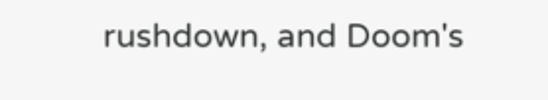rushdown, and Doom's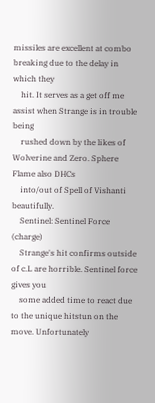missiles are excellent at combo breaking due to the delay in which they
    hit. It serves as a get off me assist when Strange is in trouble being
    rushed down by the likes of Wolverine and Zero. Sphere Flame also DHCs
    into/out of Spell of Vishanti beautifully.
    Sentinel: Sentinel Force (charge)
    Strange's hit confirms outside of c.L are horrible. Sentinel force gives you
    some added time to react due to the unique hitstun on the move. Unfortunately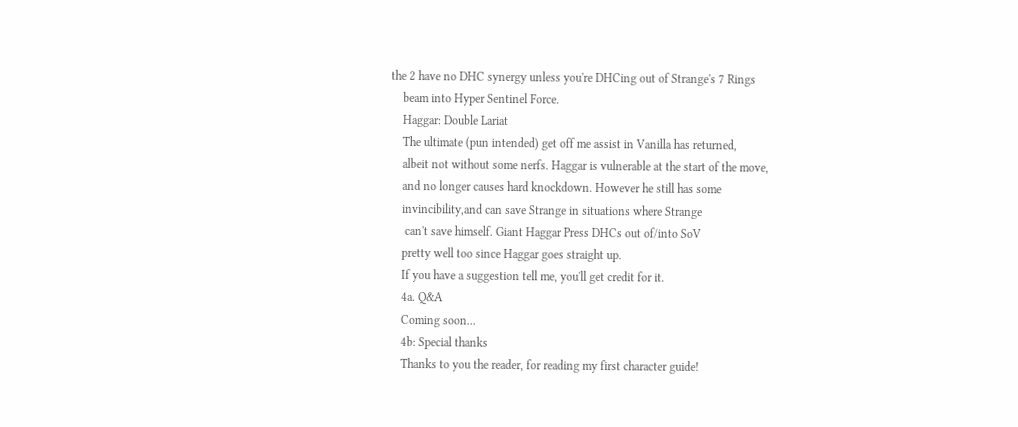the 2 have no DHC synergy unless you're DHCing out of Strange's 7 Rings
    beam into Hyper Sentinel Force.
    Haggar: Double Lariat
    The ultimate (pun intended) get off me assist in Vanilla has returned,
    albeit not without some nerfs. Haggar is vulnerable at the start of the move,
    and no longer causes hard knockdown. However he still has some
    invincibility,and can save Strange in situations where Strange
     can't save himself. Giant Haggar Press DHCs out of/into SoV
    pretty well too since Haggar goes straight up.
    If you have a suggestion tell me, you'll get credit for it.
    4a. Q&A
    Coming soon...
    4b: Special thanks
    Thanks to you the reader, for reading my first character guide!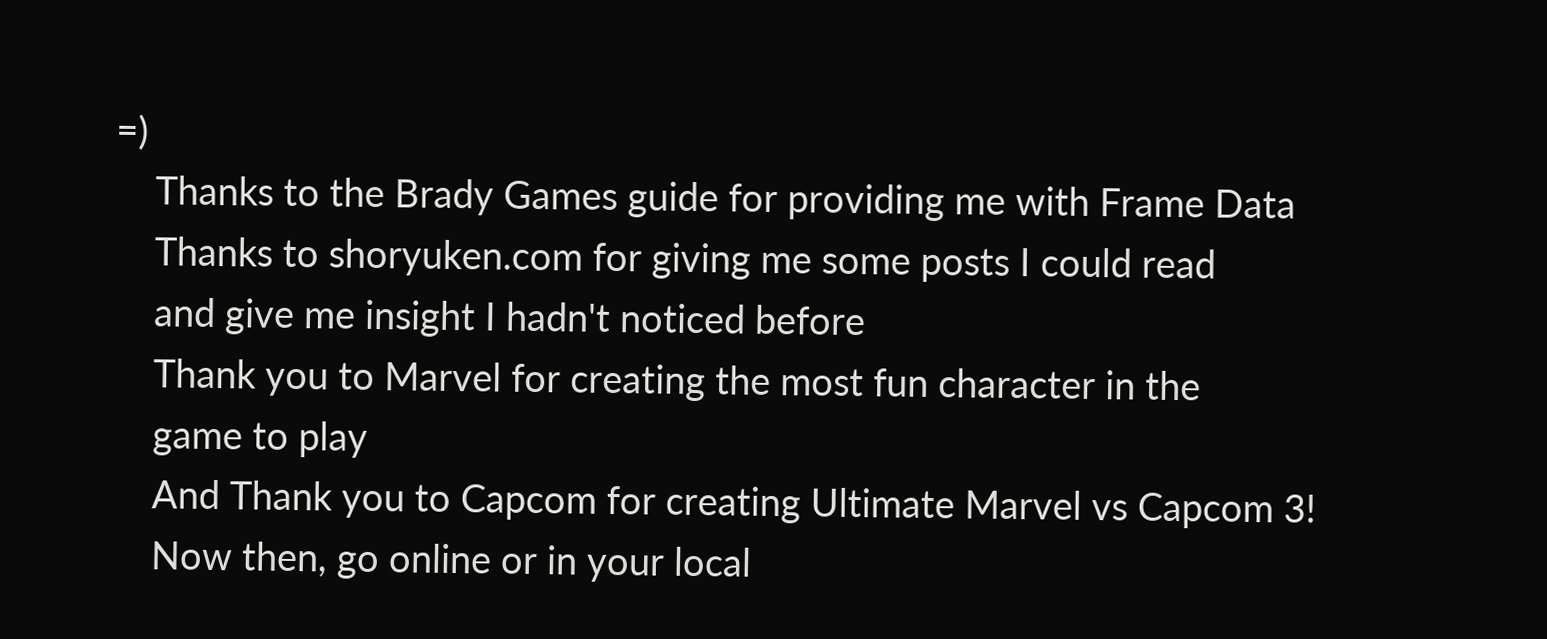=)
    Thanks to the Brady Games guide for providing me with Frame Data
    Thanks to shoryuken.com for giving me some posts I could read
    and give me insight I hadn't noticed before
    Thank you to Marvel for creating the most fun character in the
    game to play
    And Thank you to Capcom for creating Ultimate Marvel vs Capcom 3!
    Now then, go online or in your local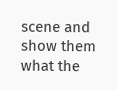scene and show them what the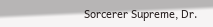Sorcerer Supreme, Dr.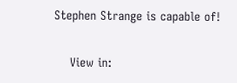Stephen Strange is capable of!

    View in: